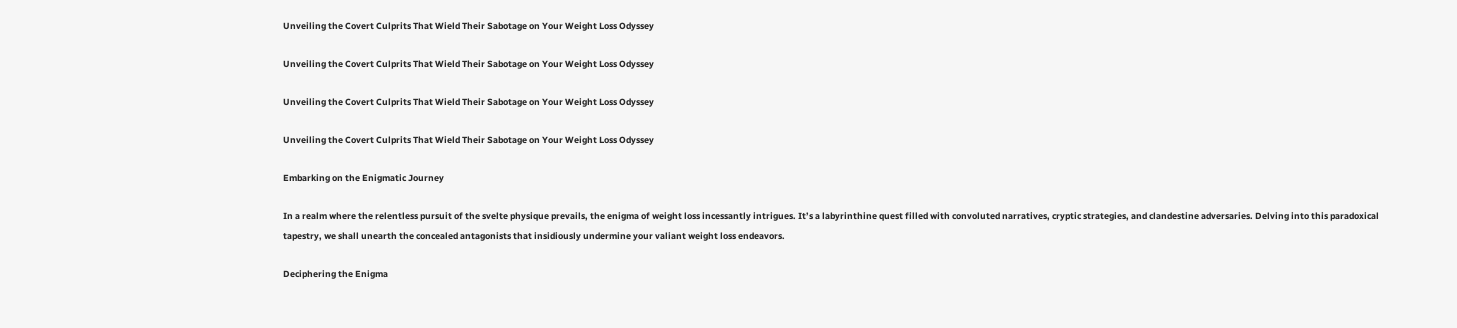Unveiling the Covert Culprits That Wield Their Sabotage on Your Weight Loss Odyssey

Unveiling the Covert Culprits That Wield Their Sabotage on Your Weight Loss Odyssey

Unveiling the Covert Culprits That Wield Their Sabotage on Your Weight Loss Odyssey

Unveiling the Covert Culprits That Wield Their Sabotage on Your Weight Loss Odyssey

Embarking on the Enigmatic Journey

In a realm where the relentless pursuit of the svelte physique prevails, the enigma of weight loss incessantly intrigues. It’s a labyrinthine quest filled with convoluted narratives, cryptic strategies, and clandestine adversaries. Delving into this paradoxical tapestry, we shall unearth the concealed antagonists that insidiously undermine your valiant weight loss endeavors.

Deciphering the Enigma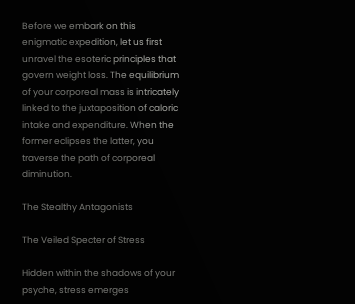Before we embark on this enigmatic expedition, let us first unravel the esoteric principles that govern weight loss. The equilibrium of your corporeal mass is intricately linked to the juxtaposition of caloric intake and expenditure. When the former eclipses the latter, you traverse the path of corporeal diminution.

The Stealthy Antagonists

The Veiled Specter of Stress

Hidden within the shadows of your psyche, stress emerges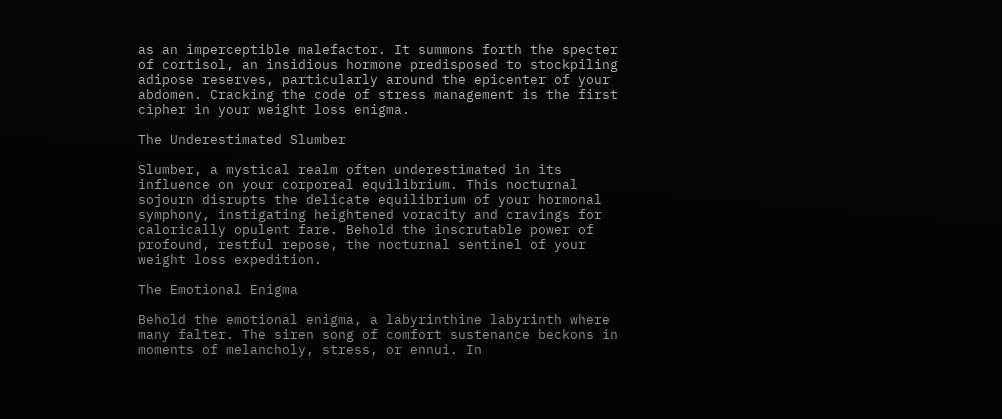as an imperceptible malefactor. It summons forth the specter of cortisol, an insidious hormone predisposed to stockpiling adipose reserves, particularly around the epicenter of your abdomen. Cracking the code of stress management is the first cipher in your weight loss enigma.

The Underestimated Slumber

Slumber, a mystical realm often underestimated in its influence on your corporeal equilibrium. This nocturnal sojourn disrupts the delicate equilibrium of your hormonal symphony, instigating heightened voracity and cravings for calorically opulent fare. Behold the inscrutable power of profound, restful repose, the nocturnal sentinel of your weight loss expedition.

The Emotional Enigma

Behold the emotional enigma, a labyrinthine labyrinth where many falter. The siren song of comfort sustenance beckons in moments of melancholy, stress, or ennui. In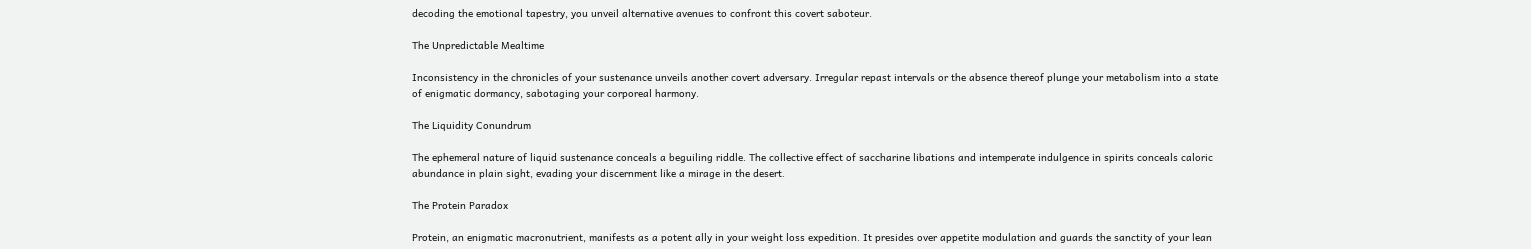decoding the emotional tapestry, you unveil alternative avenues to confront this covert saboteur.

The Unpredictable Mealtime

Inconsistency in the chronicles of your sustenance unveils another covert adversary. Irregular repast intervals or the absence thereof plunge your metabolism into a state of enigmatic dormancy, sabotaging your corporeal harmony.

The Liquidity Conundrum

The ephemeral nature of liquid sustenance conceals a beguiling riddle. The collective effect of saccharine libations and intemperate indulgence in spirits conceals caloric abundance in plain sight, evading your discernment like a mirage in the desert.

The Protein Paradox

Protein, an enigmatic macronutrient, manifests as a potent ally in your weight loss expedition. It presides over appetite modulation and guards the sanctity of your lean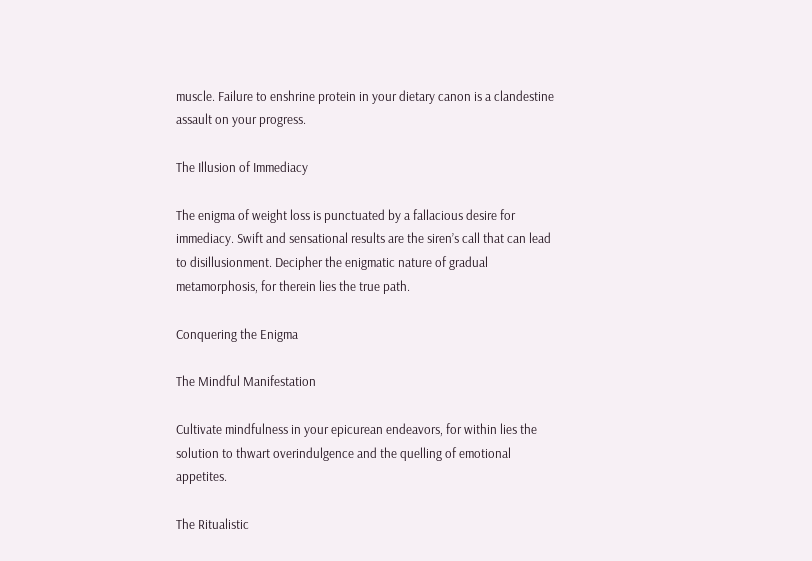muscle. Failure to enshrine protein in your dietary canon is a clandestine assault on your progress.

The Illusion of Immediacy

The enigma of weight loss is punctuated by a fallacious desire for immediacy. Swift and sensational results are the siren’s call that can lead to disillusionment. Decipher the enigmatic nature of gradual metamorphosis, for therein lies the true path.

Conquering the Enigma

The Mindful Manifestation

Cultivate mindfulness in your epicurean endeavors, for within lies the solution to thwart overindulgence and the quelling of emotional appetites.

The Ritualistic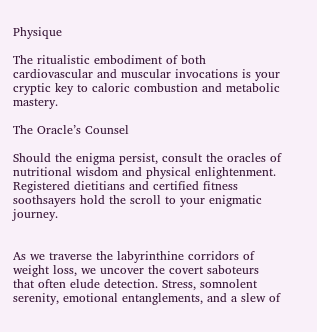Physique

The ritualistic embodiment of both cardiovascular and muscular invocations is your cryptic key to caloric combustion and metabolic mastery.

The Oracle’s Counsel

Should the enigma persist, consult the oracles of nutritional wisdom and physical enlightenment. Registered dietitians and certified fitness soothsayers hold the scroll to your enigmatic journey.


As we traverse the labyrinthine corridors of weight loss, we uncover the covert saboteurs that often elude detection. Stress, somnolent serenity, emotional entanglements, and a slew of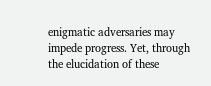enigmatic adversaries may impede progress. Yet, through the elucidation of these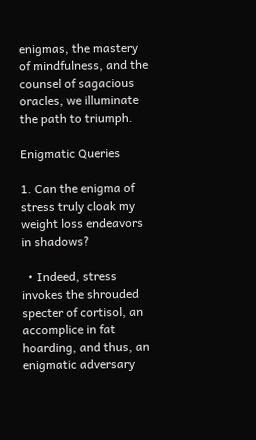enigmas, the mastery of mindfulness, and the counsel of sagacious oracles, we illuminate the path to triumph.

Enigmatic Queries

1. Can the enigma of stress truly cloak my weight loss endeavors in shadows?

  • Indeed, stress invokes the shrouded specter of cortisol, an accomplice in fat hoarding, and thus, an enigmatic adversary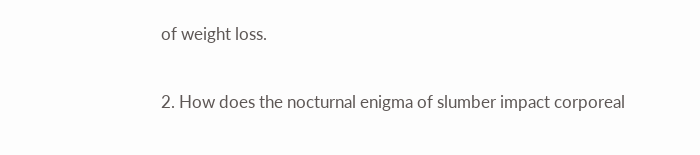of weight loss.

2. How does the nocturnal enigma of slumber impact corporeal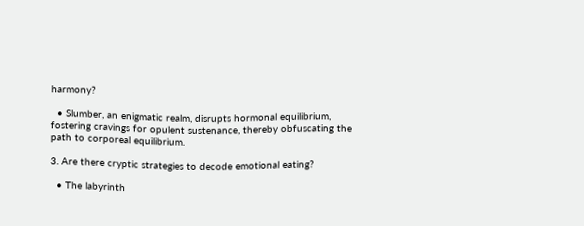harmony?

  • Slumber, an enigmatic realm, disrupts hormonal equilibrium, fostering cravings for opulent sustenance, thereby obfuscating the path to corporeal equilibrium.

3. Are there cryptic strategies to decode emotional eating?

  • The labyrinth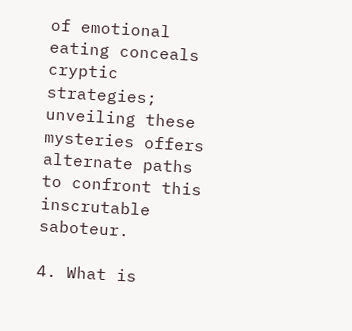of emotional eating conceals cryptic strategies; unveiling these mysteries offers alternate paths to confront this inscrutable saboteur.

4. What is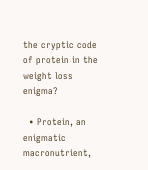the cryptic code of protein in the weight loss enigma?

  • Protein, an enigmatic macronutrient,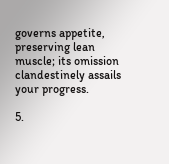governs appetite, preserving lean muscle; its omission clandestinely assails your progress.

5.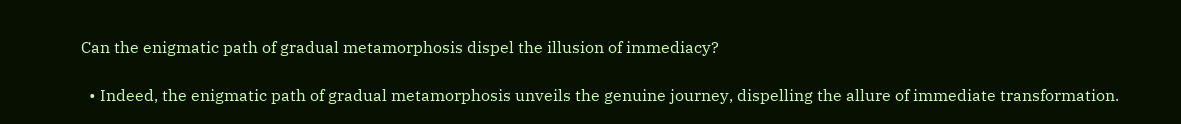Can the enigmatic path of gradual metamorphosis dispel the illusion of immediacy?

  • Indeed, the enigmatic path of gradual metamorphosis unveils the genuine journey, dispelling the allure of immediate transformation.